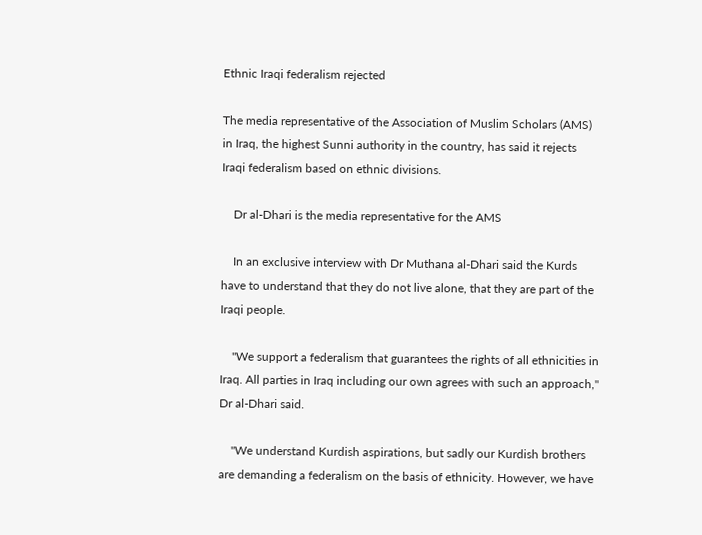Ethnic Iraqi federalism rejected

The media representative of the Association of Muslim Scholars (AMS) in Iraq, the highest Sunni authority in the country, has said it rejects Iraqi federalism based on ethnic divisions.

    Dr al-Dhari is the media representative for the AMS

    In an exclusive interview with Dr Muthana al-Dhari said the Kurds have to understand that they do not live alone, that they are part of the Iraqi people.

    "We support a federalism that guarantees the rights of all ethnicities in Iraq. All parties in Iraq including our own agrees with such an approach," Dr al-Dhari said.

    "We understand Kurdish aspirations, but sadly our Kurdish brothers are demanding a federalism on the basis of ethnicity. However, we have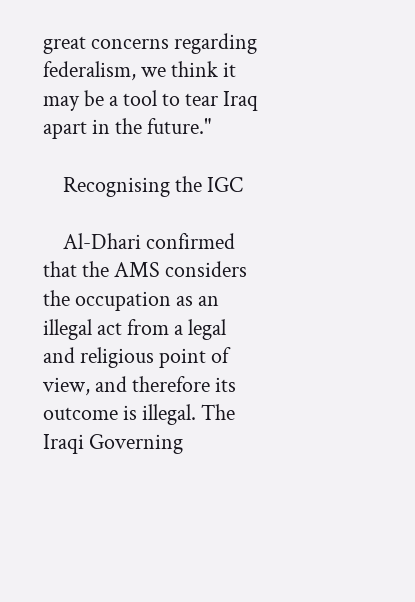great concerns regarding federalism, we think it may be a tool to tear Iraq apart in the future."

    Recognising the IGC

    Al-Dhari confirmed that the AMS considers the occupation as an illegal act from a legal and religious point of view, and therefore its outcome is illegal. The Iraqi Governing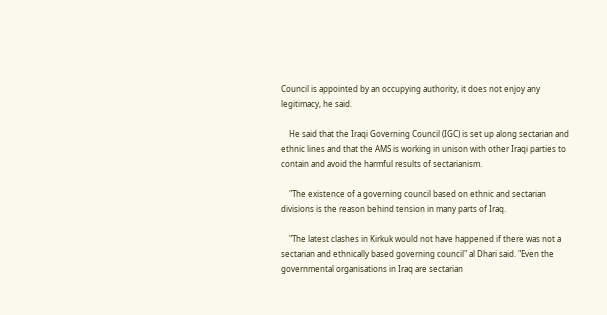Council is appointed by an occupying authority, it does not enjoy any legitimacy, he said.

    He said that the Iraqi Governing Council (IGC) is set up along sectarian and ethnic lines and that the AMS is working in unison with other Iraqi parties to contain and avoid the harmful results of sectarianism.

    "The existence of a governing council based on ethnic and sectarian divisions is the reason behind tension in many parts of Iraq.

    "The latest clashes in Kirkuk would not have happened if there was not a sectarian and ethnically based governing council" al Dhari said. "Even the governmental organisations in Iraq are sectarian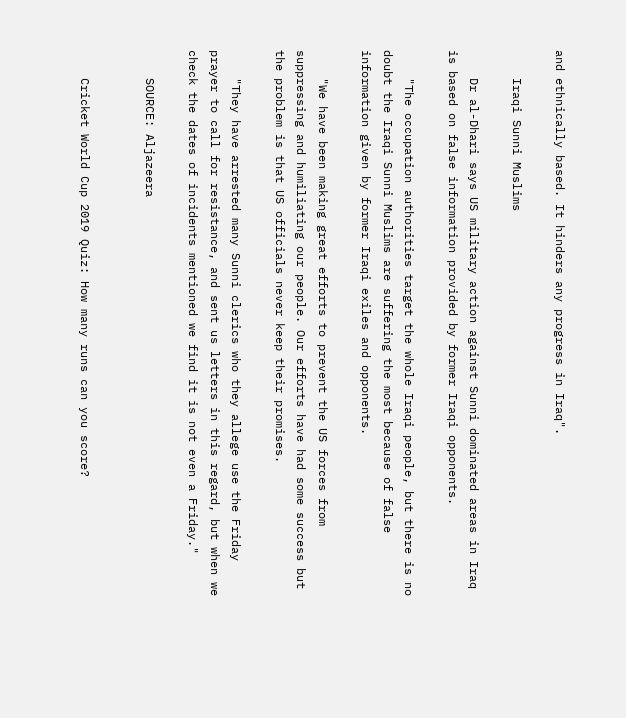and ethnically based. It hinders any progress in Iraq".

    Iraqi Sunni Muslims

    Dr al-Dhari says US military action against Sunni dominated areas in Iraq is based on false information provided by former Iraqi opponents.

    "The occupation authorities target the whole Iraqi people, but there is no doubt the Iraqi Sunni Muslims are suffering the most because of false information given by former Iraqi exiles and opponents.

    "We have been making great efforts to prevent the US forces from suppressing and humiliating our people. Our efforts have had some success but the problem is that US officials never keep their promises.

    "They have arrested many Sunni clerics who they allege use the Friday prayer to call for resistance, and sent us letters in this regard, but when we check the dates of incidents mentioned we find it is not even a Friday."

    SOURCE: Aljazeera


    Cricket World Cup 2019 Quiz: How many runs can you score?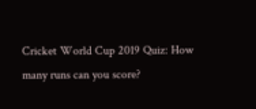Cricket World Cup 2019 Quiz: How many runs can you score?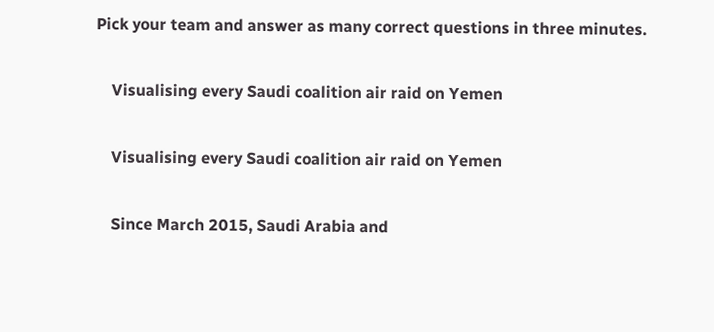Pick your team and answer as many correct questions in three minutes.

    Visualising every Saudi coalition air raid on Yemen

    Visualising every Saudi coalition air raid on Yemen

    Since March 2015, Saudi Arabia and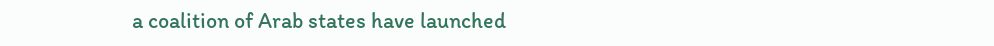a coalition of Arab states have launched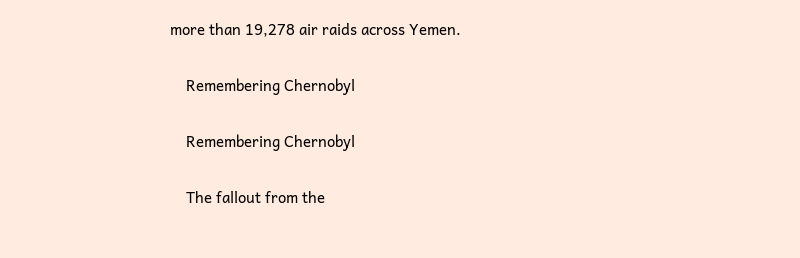more than 19,278 air raids across Yemen.

    Remembering Chernobyl

    Remembering Chernobyl

    The fallout from the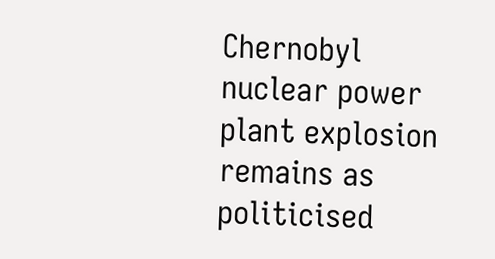Chernobyl nuclear power plant explosion remains as politicised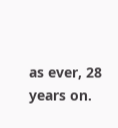as ever, 28 years on.